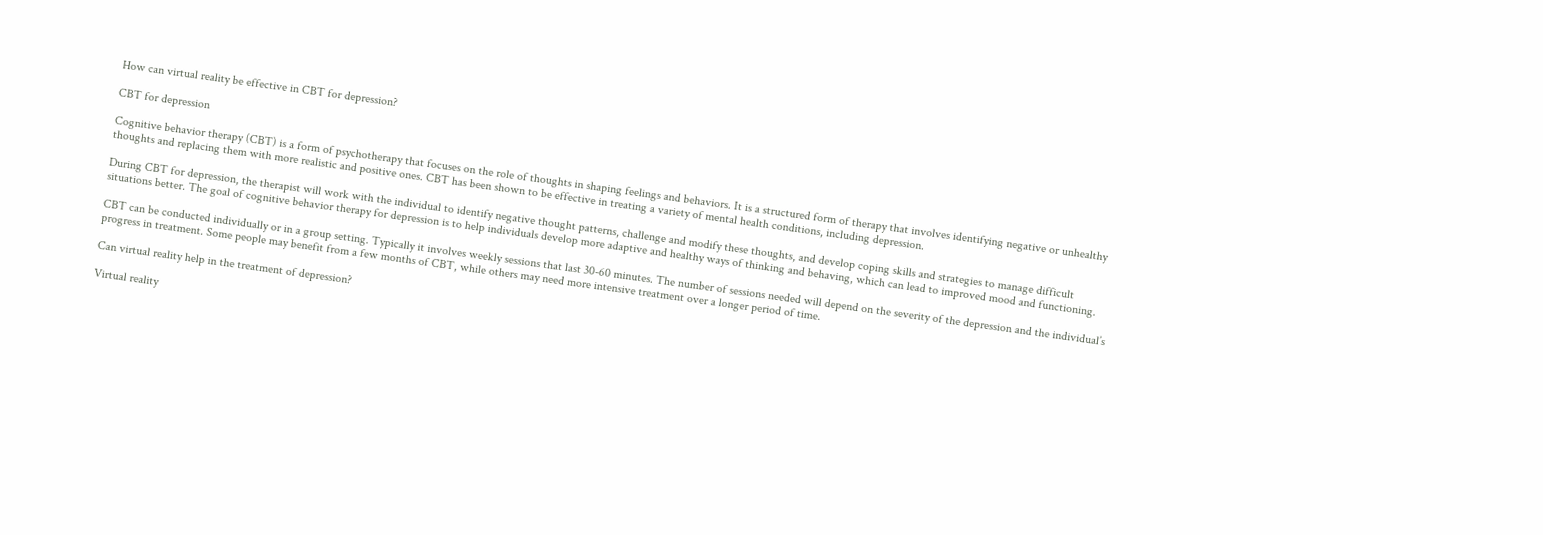How can virtual reality be effective in CBT for depression?

CBT for depression

Cognitive behavior therapy (CBT) is a form of psychotherapy that focuses on the role of thoughts in shaping feelings and behaviors. It is a structured form of therapy that involves identifying negative or unhealthy thoughts and replacing them with more realistic and positive ones. CBT has been shown to be effective in treating a variety of mental health conditions, including depression.

During CBT for depression, the therapist will work with the individual to identify negative thought patterns, challenge and modify these thoughts, and develop coping skills and strategies to manage difficult situations better. The goal of cognitive behavior therapy for depression is to help individuals develop more adaptive and healthy ways of thinking and behaving, which can lead to improved mood and functioning.

CBT can be conducted individually or in a group setting. Typically it involves weekly sessions that last 30-60 minutes. The number of sessions needed will depend on the severity of the depression and the individual’s progress in treatment. Some people may benefit from a few months of CBT, while others may need more intensive treatment over a longer period of time.

Can virtual reality help in the treatment of depression?

Virtual reality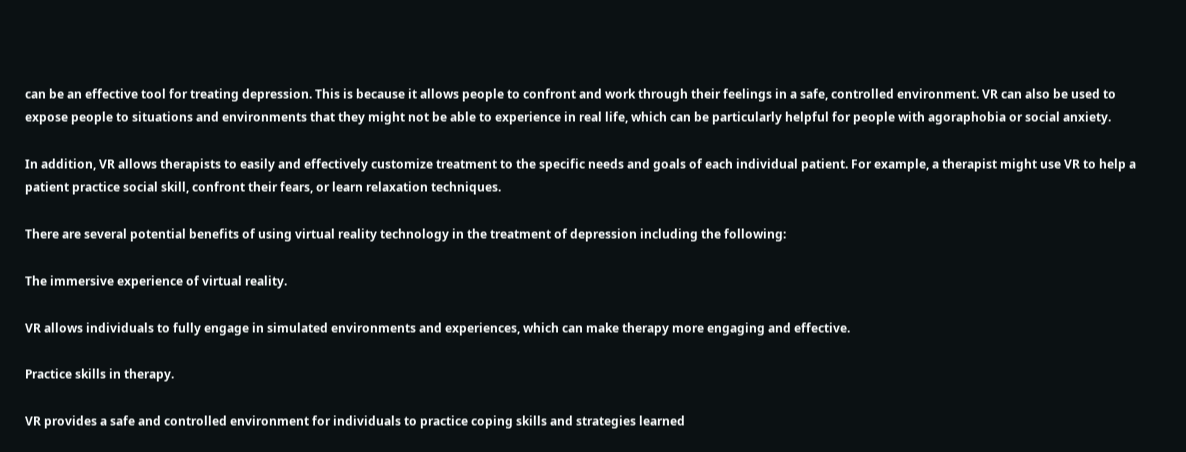can be an effective tool for treating depression. This is because it allows people to confront and work through their feelings in a safe, controlled environment. VR can also be used to expose people to situations and environments that they might not be able to experience in real life, which can be particularly helpful for people with agoraphobia or social anxiety.

In addition, VR allows therapists to easily and effectively customize treatment to the specific needs and goals of each individual patient. For example, a therapist might use VR to help a patient practice social skill, confront their fears, or learn relaxation techniques.

There are several potential benefits of using virtual reality technology in the treatment of depression including the following:

The immersive experience of virtual reality.

VR allows individuals to fully engage in simulated environments and experiences, which can make therapy more engaging and effective.

Practice skills in therapy.

VR provides a safe and controlled environment for individuals to practice coping skills and strategies learned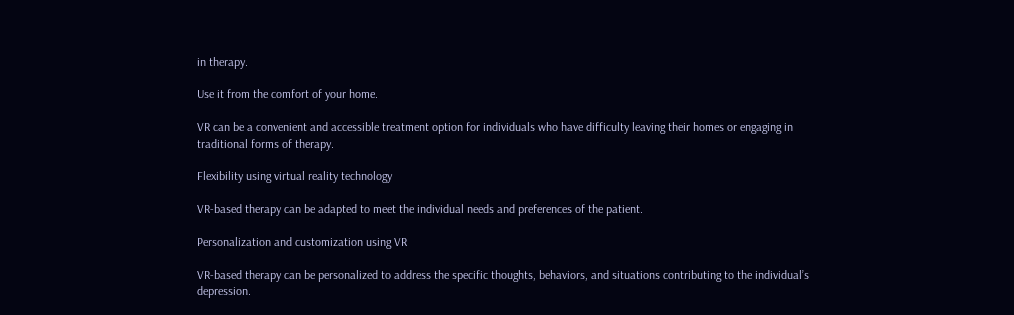in therapy.

Use it from the comfort of your home.

VR can be a convenient and accessible treatment option for individuals who have difficulty leaving their homes or engaging in traditional forms of therapy.

Flexibility using virtual reality technology

VR-based therapy can be adapted to meet the individual needs and preferences of the patient.

Personalization and customization using VR

VR-based therapy can be personalized to address the specific thoughts, behaviors, and situations contributing to the individual’s depression.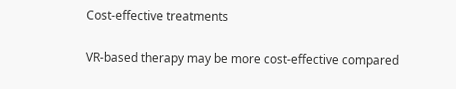Cost-effective treatments

VR-based therapy may be more cost-effective compared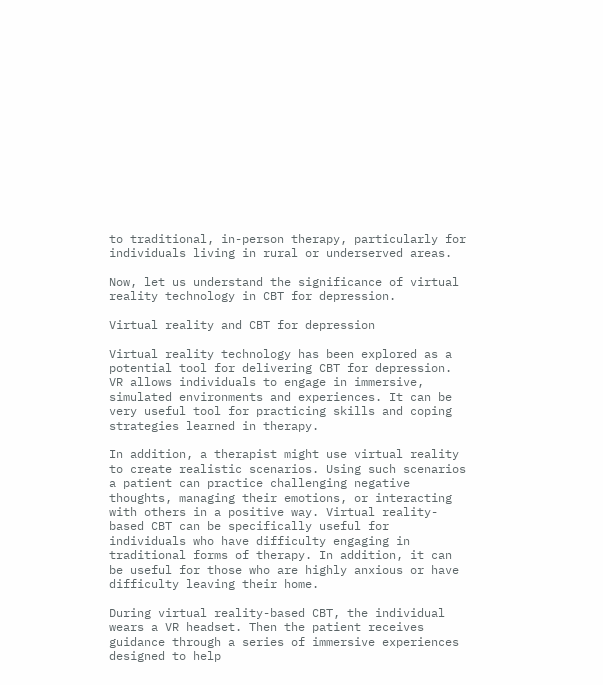to traditional, in-person therapy, particularly for individuals living in rural or underserved areas.

Now, let us understand the significance of virtual reality technology in CBT for depression.

Virtual reality and CBT for depression

Virtual reality technology has been explored as a potential tool for delivering CBT for depression. VR allows individuals to engage in immersive, simulated environments and experiences. It can be very useful tool for practicing skills and coping strategies learned in therapy.

In addition, a therapist might use virtual reality to create realistic scenarios. Using such scenarios a patient can practice challenging negative thoughts, managing their emotions, or interacting with others in a positive way. Virtual reality-based CBT can be specifically useful for individuals who have difficulty engaging in traditional forms of therapy. In addition, it can be useful for those who are highly anxious or have difficulty leaving their home.

During virtual reality-based CBT, the individual wears a VR headset. Then the patient receives guidance through a series of immersive experiences designed to help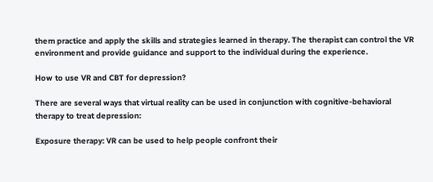them practice and apply the skills and strategies learned in therapy. The therapist can control the VR environment and provide guidance and support to the individual during the experience.

How to use VR and CBT for depression?

There are several ways that virtual reality can be used in conjunction with cognitive-behavioral therapy to treat depression:

Exposure therapy: VR can be used to help people confront their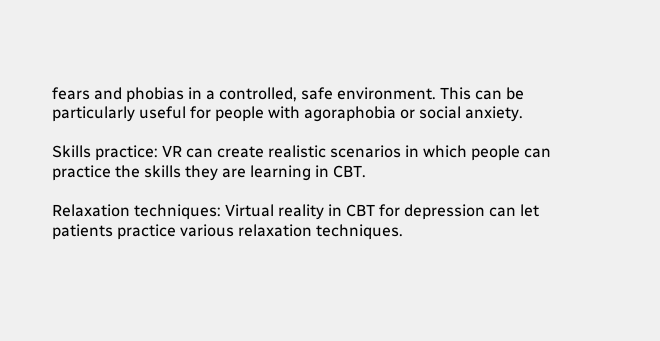fears and phobias in a controlled, safe environment. This can be particularly useful for people with agoraphobia or social anxiety.

Skills practice: VR can create realistic scenarios in which people can practice the skills they are learning in CBT.

Relaxation techniques: Virtual reality in CBT for depression can let patients practice various relaxation techniques.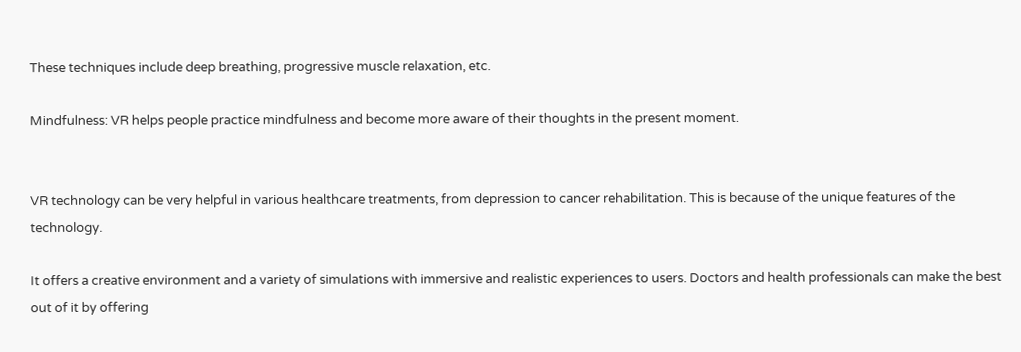These techniques include deep breathing, progressive muscle relaxation, etc.

Mindfulness: VR helps people practice mindfulness and become more aware of their thoughts in the present moment.


VR technology can be very helpful in various healthcare treatments, from depression to cancer rehabilitation. This is because of the unique features of the technology.

It offers a creative environment and a variety of simulations with immersive and realistic experiences to users. Doctors and health professionals can make the best out of it by offering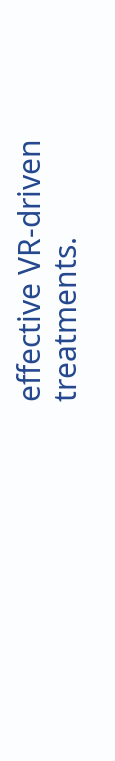effective VR-driven treatments.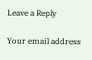Leave a Reply

Your email address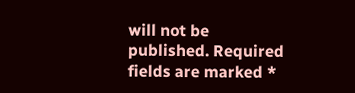will not be published. Required fields are marked *